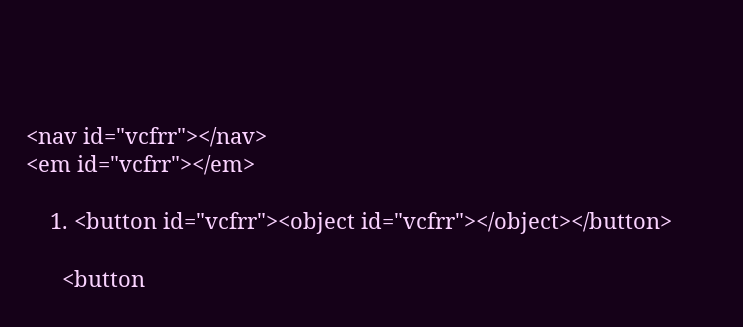<nav id="vcfrr"></nav>
<em id="vcfrr"></em>

    1. <button id="vcfrr"><object id="vcfrr"></object></button>

      <button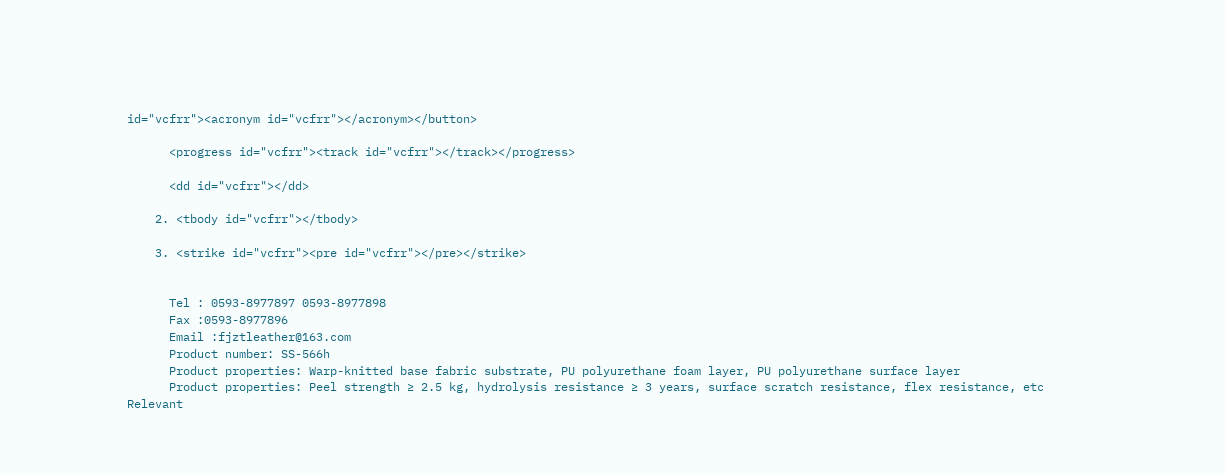id="vcfrr"><acronym id="vcfrr"></acronym></button>

      <progress id="vcfrr"><track id="vcfrr"></track></progress>

      <dd id="vcfrr"></dd>

    2. <tbody id="vcfrr"></tbody>

    3. <strike id="vcfrr"><pre id="vcfrr"></pre></strike>


      Tel : 0593-8977897 0593-8977898
      Fax :0593-8977896
      Email :fjztleather@163.com
      Product number: SS-566h
      Product properties: Warp-knitted base fabric substrate, PU polyurethane foam layer, PU polyurethane surface layer
      Product properties: Peel strength ≥ 2.5 kg, hydrolysis resistance ≥ 3 years, surface scratch resistance, flex resistance, etc Relevant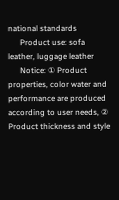national standards
      Product use: sofa leather, luggage leather
      Notice: ① Product properties, color water and performance are produced according to user needs, ② Product thickness and style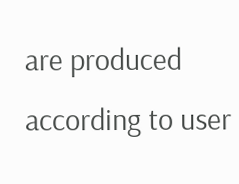are produced according to user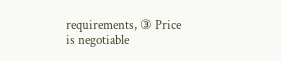requirements, ③ Price is negotiable